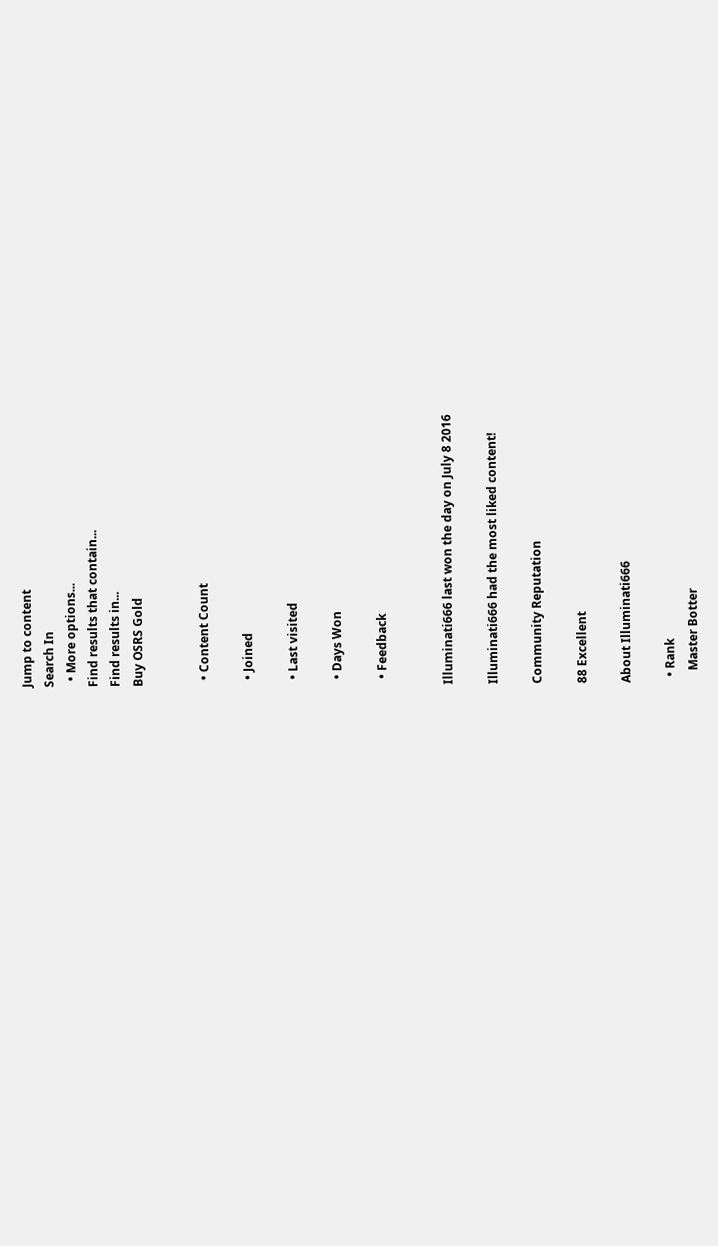Jump to content
Search In
  • More options...
Find results that contain...
Find results in...
Buy OSRS Gold


  • Content Count

  • Joined

  • Last visited

  • Days Won

  • Feedback


Illuminati666 last won the day on July 8 2016

Illuminati666 had the most liked content!

Community Reputation

88 Excellent

About Illuminati666

  • Rank
    Master Botter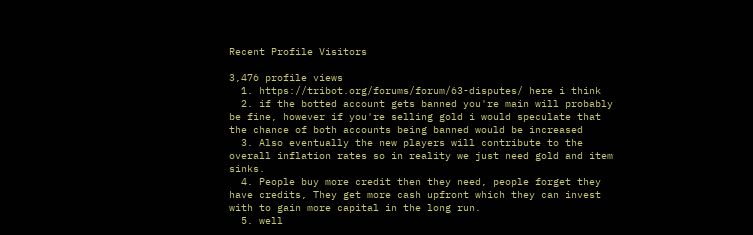Recent Profile Visitors

3,476 profile views
  1. https://tribot.org/forums/forum/63-disputes/ here i think
  2. if the botted account gets banned you're main will probably be fine, however if you're selling gold i would speculate that the chance of both accounts being banned would be increased
  3. Also eventually the new players will contribute to the overall inflation rates so in reality we just need gold and item sinks.
  4. People buy more credit then they need, people forget they have credits, They get more cash upfront which they can invest with to gain more capital in the long run.
  5. well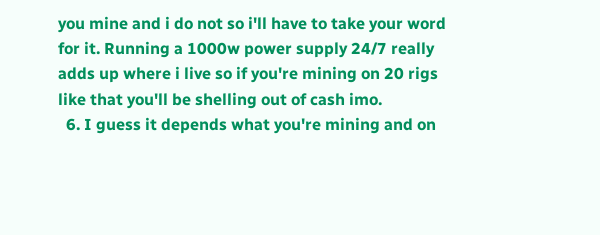you mine and i do not so i'll have to take your word for it. Running a 1000w power supply 24/7 really adds up where i live so if you're mining on 20 rigs like that you'll be shelling out of cash imo.
  6. I guess it depends what you're mining and on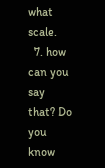what scale.
  7. how can you say that? Do you know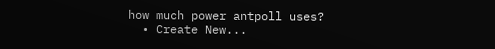how much power antpoll uses?
  • Create New...